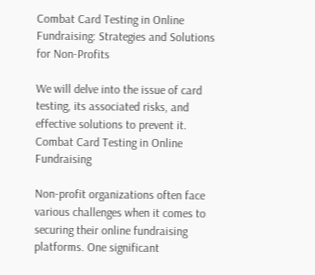Combat Card Testing in Online Fundraising: Strategies and Solutions for Non-Profits

We will delve into the issue of card testing, its associated risks, and effective solutions to prevent it.
Combat Card Testing in Online Fundraising

Non-profit organizations often face various challenges when it comes to securing their online fundraising platforms. One significant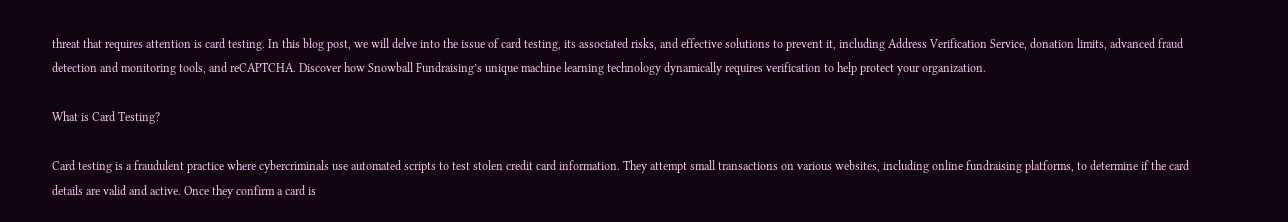threat that requires attention is card testing. In this blog post, we will delve into the issue of card testing, its associated risks, and effective solutions to prevent it, including Address Verification Service, donation limits, advanced fraud detection and monitoring tools, and reCAPTCHA. Discover how Snowball Fundraising’s unique machine learning technology dynamically requires verification to help protect your organization.

What is Card Testing?

Card testing is a fraudulent practice where cybercriminals use automated scripts to test stolen credit card information. They attempt small transactions on various websites, including online fundraising platforms, to determine if the card details are valid and active. Once they confirm a card is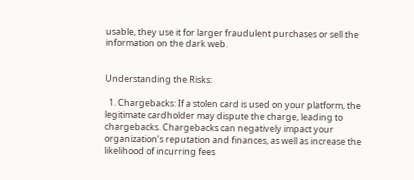usable, they use it for larger fraudulent purchases or sell the information on the dark web.


Understanding the Risks:

  1. Chargebacks: If a stolen card is used on your platform, the legitimate cardholder may dispute the charge, leading to chargebacks. Chargebacks can negatively impact your organization’s reputation and finances, as well as increase the likelihood of incurring fees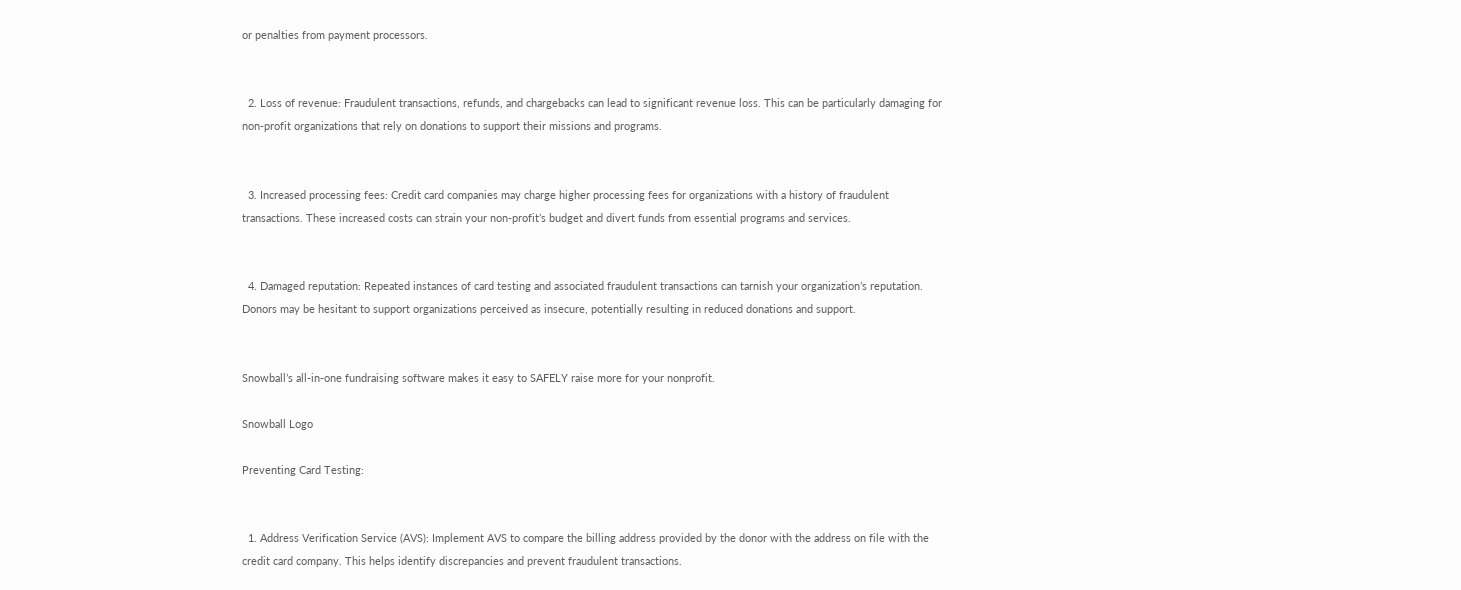or penalties from payment processors.


  2. Loss of revenue: Fraudulent transactions, refunds, and chargebacks can lead to significant revenue loss. This can be particularly damaging for non-profit organizations that rely on donations to support their missions and programs.


  3. Increased processing fees: Credit card companies may charge higher processing fees for organizations with a history of fraudulent transactions. These increased costs can strain your non-profit’s budget and divert funds from essential programs and services.


  4. Damaged reputation: Repeated instances of card testing and associated fraudulent transactions can tarnish your organization’s reputation. Donors may be hesitant to support organizations perceived as insecure, potentially resulting in reduced donations and support.


Snowball’s all-in-one fundraising software makes it easy to SAFELY raise more for your nonprofit.

Snowball Logo

Preventing Card Testing:


  1. Address Verification Service (AVS): Implement AVS to compare the billing address provided by the donor with the address on file with the credit card company. This helps identify discrepancies and prevent fraudulent transactions.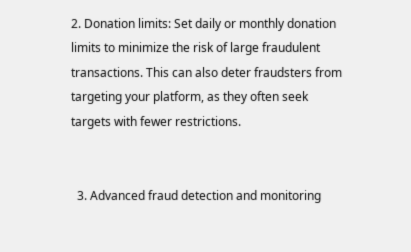2. Donation limits: Set daily or monthly donation limits to minimize the risk of large fraudulent transactions. This can also deter fraudsters from targeting your platform, as they often seek targets with fewer restrictions.


  3. Advanced fraud detection and monitoring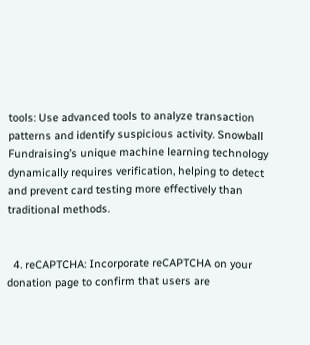tools: Use advanced tools to analyze transaction patterns and identify suspicious activity. Snowball Fundraising’s unique machine learning technology dynamically requires verification, helping to detect and prevent card testing more effectively than traditional methods.


  4. reCAPTCHA: Incorporate reCAPTCHA on your donation page to confirm that users are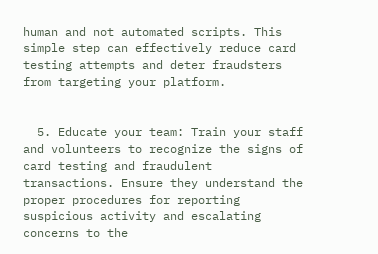human and not automated scripts. This simple step can effectively reduce card testing attempts and deter fraudsters from targeting your platform.


  5. Educate your team: Train your staff and volunteers to recognize the signs of card testing and fraudulent transactions. Ensure they understand the proper procedures for reporting suspicious activity and escalating concerns to the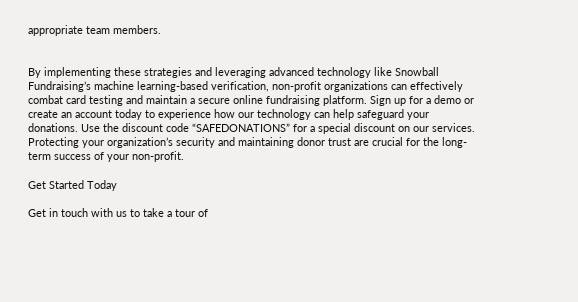appropriate team members.


By implementing these strategies and leveraging advanced technology like Snowball Fundraising’s machine learning-based verification, non-profit organizations can effectively combat card testing and maintain a secure online fundraising platform. Sign up for a demo or create an account today to experience how our technology can help safeguard your donations. Use the discount code “SAFEDONATIONS” for a special discount on our services. Protecting your organization’s security and maintaining donor trust are crucial for the long-term success of your non-profit.

Get Started Today

Get in touch with us to take a tour of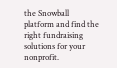the Snowball platform and find the right fundraising solutions for your nonprofit.